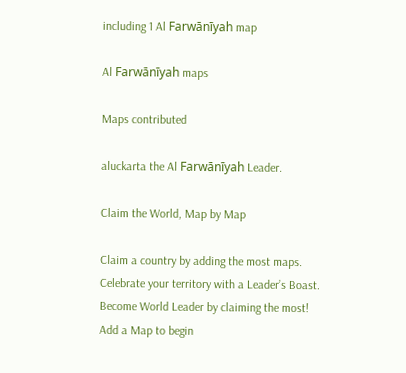including 1 Al Farwānīyah map

Al Farwānīyah maps

Maps contributed

aluckarta the Al Farwānīyah Leader.

Claim the World, Map by Map

Claim a country by adding the most maps.
Celebrate your territory with a Leader’s Boast.
Become World Leader by claiming the most!
Add a Map to begin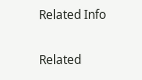Related Info

Related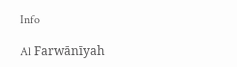Info

Al Farwānīyah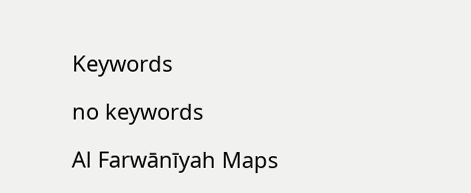Keywords

no keywords

Al Farwānīyah Maps